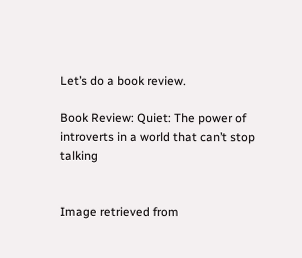Let’s do a book review.

Book Review: Quiet: The power of introverts in a world that can’t stop talking


Image retrieved from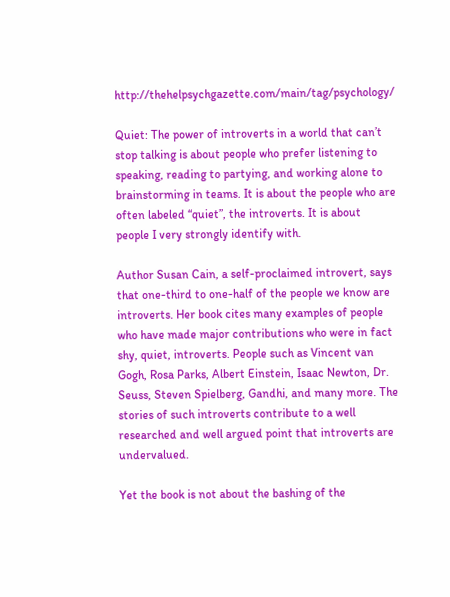http://thehelpsychgazette.com/main/tag/psychology/

Quiet: The power of introverts in a world that can’t stop talking is about people who prefer listening to speaking, reading to partying, and working alone to brainstorming in teams. It is about the people who are often labeled “quiet”, the introverts. It is about people I very strongly identify with.

Author Susan Cain, a self-proclaimed introvert, says that one-third to one-half of the people we know are introverts. Her book cites many examples of people who have made major contributions who were in fact shy, quiet, introverts. People such as Vincent van Gogh, Rosa Parks, Albert Einstein, Isaac Newton, Dr. Seuss, Steven Spielberg, Gandhi, and many more. The stories of such introverts contribute to a well researched and well argued point that introverts are undervalued.

Yet the book is not about the bashing of the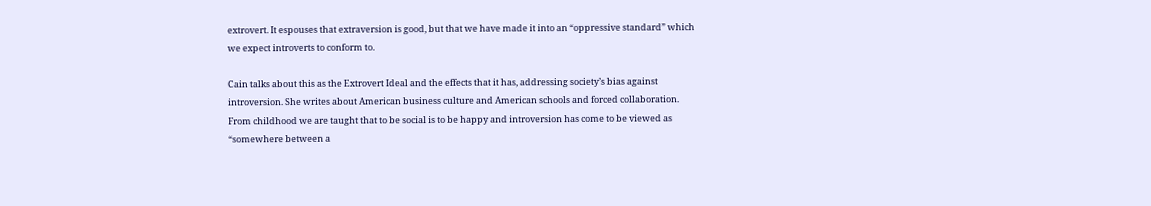extrovert. It espouses that extraversion is good, but that we have made it into an “oppressive standard” which we expect introverts to conform to.

Cain talks about this as the Extrovert Ideal and the effects that it has, addressing society’s bias against introversion. She writes about American business culture and American schools and forced collaboration. From childhood we are taught that to be social is to be happy and introversion has come to be viewed as “somewhere between a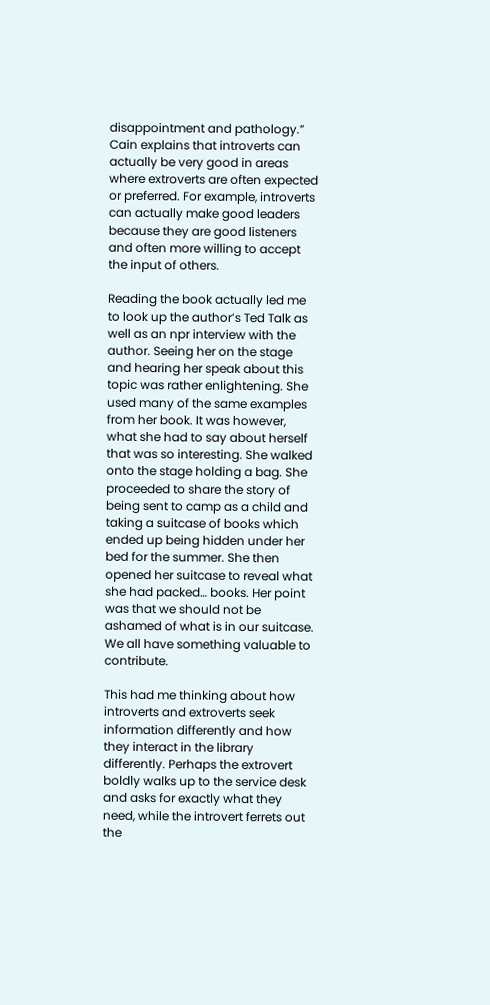disappointment and pathology.” Cain explains that introverts can actually be very good in areas where extroverts are often expected or preferred. For example, introverts can actually make good leaders because they are good listeners and often more willing to accept the input of others.

Reading the book actually led me to look up the author’s Ted Talk as well as an npr interview with the author. Seeing her on the stage and hearing her speak about this topic was rather enlightening. She used many of the same examples from her book. It was however, what she had to say about herself that was so interesting. She walked onto the stage holding a bag. She proceeded to share the story of being sent to camp as a child and taking a suitcase of books which ended up being hidden under her bed for the summer. She then opened her suitcase to reveal what she had packed… books. Her point was that we should not be ashamed of what is in our suitcase. We all have something valuable to contribute.

This had me thinking about how introverts and extroverts seek information differently and how they interact in the library differently. Perhaps the extrovert boldly walks up to the service desk and asks for exactly what they need, while the introvert ferrets out the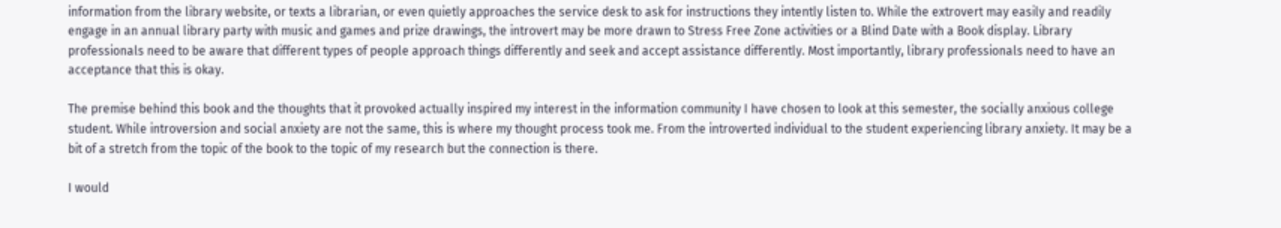information from the library website, or texts a librarian, or even quietly approaches the service desk to ask for instructions they intently listen to. While the extrovert may easily and readily engage in an annual library party with music and games and prize drawings, the introvert may be more drawn to Stress Free Zone activities or a Blind Date with a Book display. Library professionals need to be aware that different types of people approach things differently and seek and accept assistance differently. Most importantly, library professionals need to have an acceptance that this is okay.

The premise behind this book and the thoughts that it provoked actually inspired my interest in the information community I have chosen to look at this semester, the socially anxious college student. While introversion and social anxiety are not the same, this is where my thought process took me. From the introverted individual to the student experiencing library anxiety. It may be a bit of a stretch from the topic of the book to the topic of my research but the connection is there.

I would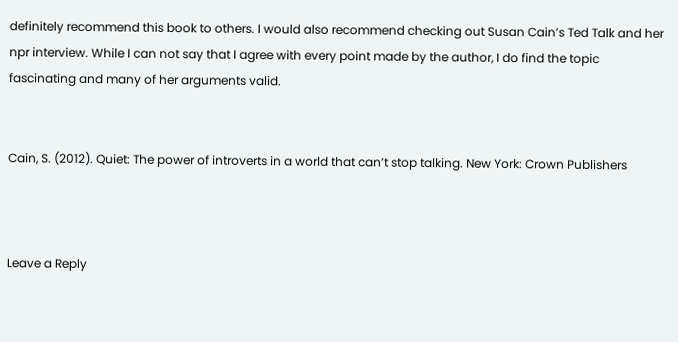definitely recommend this book to others. I would also recommend checking out Susan Cain’s Ted Talk and her npr interview. While I can not say that I agree with every point made by the author, I do find the topic fascinating and many of her arguments valid.


Cain, S. (2012). Quiet: The power of introverts in a world that can’t stop talking. New York: Crown Publishers



Leave a Reply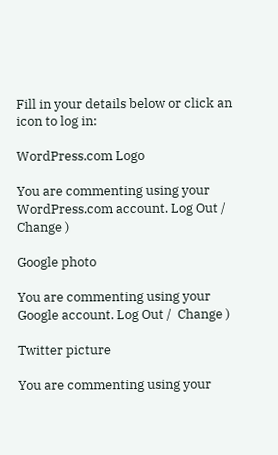Fill in your details below or click an icon to log in:

WordPress.com Logo

You are commenting using your WordPress.com account. Log Out /  Change )

Google photo

You are commenting using your Google account. Log Out /  Change )

Twitter picture

You are commenting using your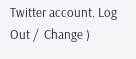Twitter account. Log Out /  Change )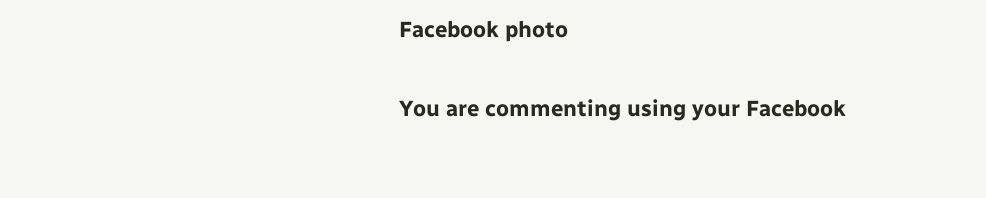Facebook photo

You are commenting using your Facebook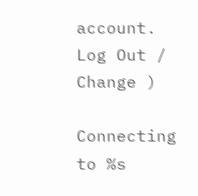account. Log Out /  Change )

Connecting to %s